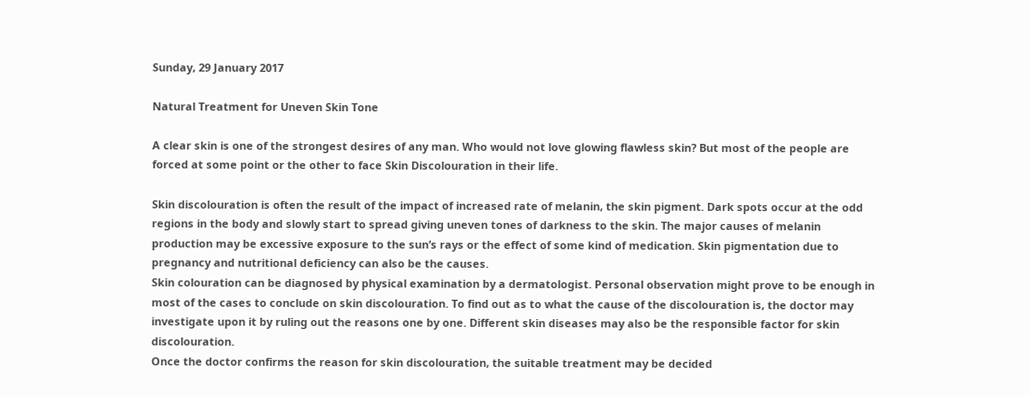Sunday, 29 January 2017

Natural Treatment for Uneven Skin Tone

A clear skin is one of the strongest desires of any man. Who would not love glowing flawless skin? But most of the people are forced at some point or the other to face Skin Discolouration in their life.

Skin discolouration is often the result of the impact of increased rate of melanin, the skin pigment. Dark spots occur at the odd regions in the body and slowly start to spread giving uneven tones of darkness to the skin. The major causes of melanin production may be excessive exposure to the sun’s rays or the effect of some kind of medication. Skin pigmentation due to pregnancy and nutritional deficiency can also be the causes.
Skin colouration can be diagnosed by physical examination by a dermatologist. Personal observation might prove to be enough in most of the cases to conclude on skin discolouration. To find out as to what the cause of the discolouration is, the doctor may investigate upon it by ruling out the reasons one by one. Different skin diseases may also be the responsible factor for skin discolouration.
Once the doctor confirms the reason for skin discolouration, the suitable treatment may be decided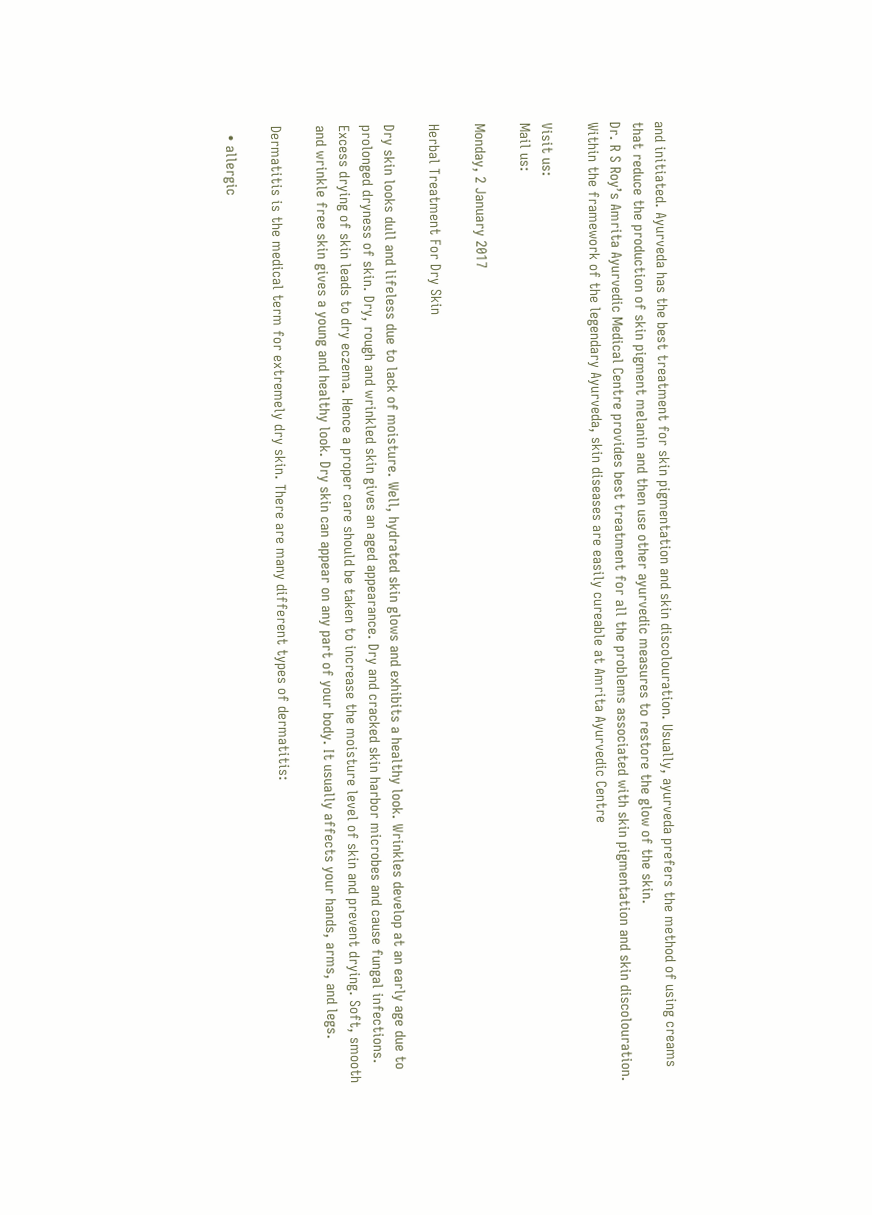and initiated. Ayurveda has the best treatment for skin pigmentation and skin discolouration. Usually, ayurveda prefers the method of using creams that reduce the production of skin pigment melanin and then use other ayurvedic measures to restore the glow of the skin.
Dr. R S Roy’s Amrita Ayurvedic Medical Centre provides best treatment for all the problems associated with skin pigmentation and skin discolouration. Within the framework of the legendary Ayurveda, skin diseases are easily cureable at Amrita Ayurvedic Centre

Visit us:
Mail us:

Monday, 2 January 2017

Herbal Treatment For Dry Skin

Dry skin looks dull and lifeless due to lack of moisture. Well, hydrated skin glows and exhibits a healthy look. Wrinkles develop at an early age due to prolonged dryness of skin. Dry, rough and wrinkled skin gives an aged appearance. Dry and cracked skin harbor microbes and cause fungal infections. Excess drying of skin leads to dry eczema. Hence a proper care should be taken to increase the moisture level of skin and prevent drying. Soft, smooth and wrinkle free skin gives a young and healthy look. Dry skin can appear on any part of your body. It usually affects your hands, arms, and legs.

Dermatitis is the medical term for extremely dry skin. There are many different types of dermatitis:

  • allergic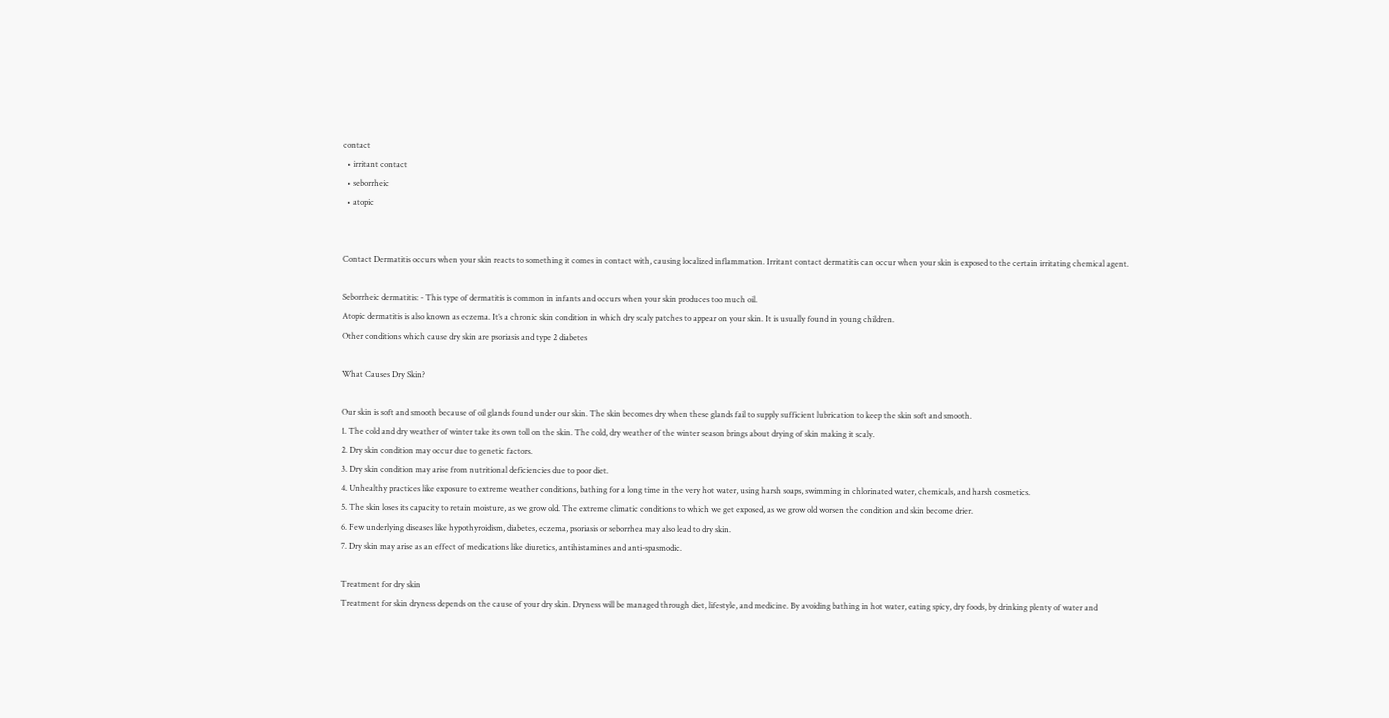contact
  • irritant contact
  • seborrheic
  • atopic


Contact Dermatitis occurs when your skin reacts to something it comes in contact with, causing localized inflammation. Irritant contact dermatitis can occur when your skin is exposed to the certain irritating chemical agent.

Seborrheic dermatitis: - This type of dermatitis is common in infants and occurs when your skin produces too much oil.
Atopic dermatitis is also known as eczema. It’s a chronic skin condition in which dry scaly patches to appear on your skin. It is usually found in young children.
Other conditions which cause dry skin are psoriasis and type 2 diabetes

What Causes Dry Skin?

Our skin is soft and smooth because of oil glands found under our skin. The skin becomes dry when these glands fail to supply sufficient lubrication to keep the skin soft and smooth.
1. The cold and dry weather of winter take its own toll on the skin. The cold, dry weather of the winter season brings about drying of skin making it scaly.
2. Dry skin condition may occur due to genetic factors.
3. Dry skin condition may arise from nutritional deficiencies due to poor diet.
4. Unhealthy practices like exposure to extreme weather conditions, bathing for a long time in the very hot water, using harsh soaps, swimming in chlorinated water, chemicals, and harsh cosmetics.
5. The skin loses its capacity to retain moisture, as we grow old. The extreme climatic conditions to which we get exposed, as we grow old worsen the condition and skin become drier.
6. Few underlying diseases like hypothyroidism, diabetes, eczema, psoriasis or seborrhea may also lead to dry skin.
7. Dry skin may arise as an effect of medications like diuretics, antihistamines and anti-spasmodic.

Treatment for dry skin
Treatment for skin dryness depends on the cause of your dry skin. Dryness will be managed through diet, lifestyle, and medicine. By avoiding bathing in hot water, eating spicy, dry foods, by drinking plenty of water and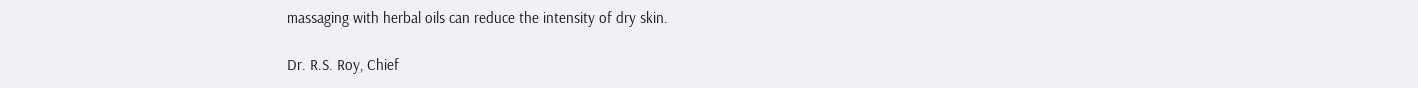massaging with herbal oils can reduce the intensity of dry skin.

Dr. R.S. Roy, Chief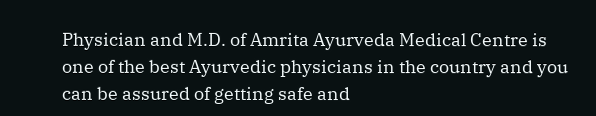Physician and M.D. of Amrita Ayurveda Medical Centre is one of the best Ayurvedic physicians in the country and you can be assured of getting safe and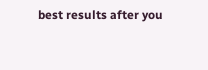best results after you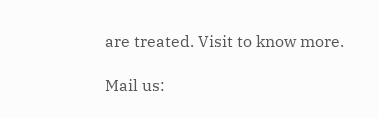are treated. Visit to know more.

Mail us: